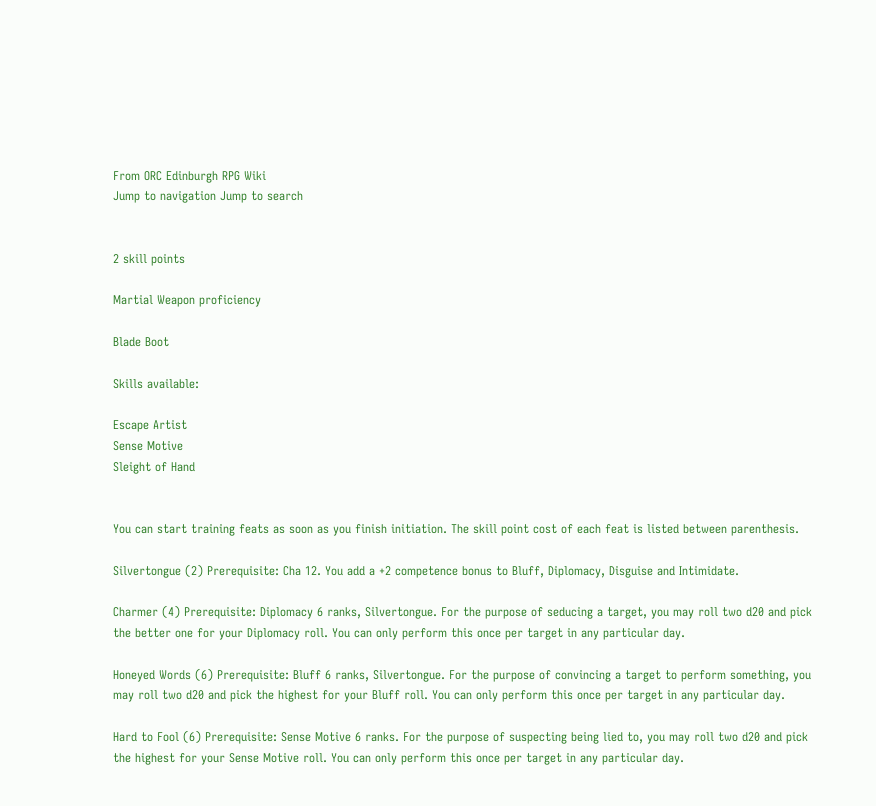From ORC Edinburgh RPG Wiki
Jump to navigation Jump to search


2 skill points

Martial Weapon proficiency

Blade Boot

Skills available:

Escape Artist
Sense Motive
Sleight of Hand


You can start training feats as soon as you finish initiation. The skill point cost of each feat is listed between parenthesis.

Silvertongue (2) Prerequisite: Cha 12. You add a +2 competence bonus to Bluff, Diplomacy, Disguise and Intimidate.

Charmer (4) Prerequisite: Diplomacy 6 ranks, Silvertongue. For the purpose of seducing a target, you may roll two d20 and pick the better one for your Diplomacy roll. You can only perform this once per target in any particular day.

Honeyed Words (6) Prerequisite: Bluff 6 ranks, Silvertongue. For the purpose of convincing a target to perform something, you may roll two d20 and pick the highest for your Bluff roll. You can only perform this once per target in any particular day.

Hard to Fool (6) Prerequisite: Sense Motive 6 ranks. For the purpose of suspecting being lied to, you may roll two d20 and pick the highest for your Sense Motive roll. You can only perform this once per target in any particular day.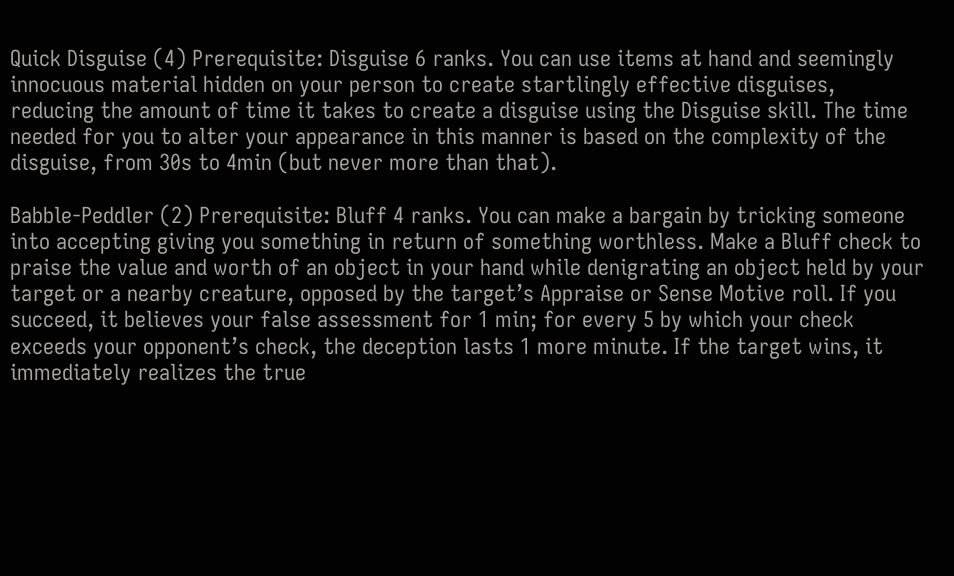Quick Disguise (4) Prerequisite: Disguise 6 ranks. You can use items at hand and seemingly innocuous material hidden on your person to create startlingly effective disguises, reducing the amount of time it takes to create a disguise using the Disguise skill. The time needed for you to alter your appearance in this manner is based on the complexity of the disguise, from 30s to 4min (but never more than that).

Babble-Peddler (2) Prerequisite: Bluff 4 ranks. You can make a bargain by tricking someone into accepting giving you something in return of something worthless. Make a Bluff check to praise the value and worth of an object in your hand while denigrating an object held by your target or a nearby creature, opposed by the target’s Appraise or Sense Motive roll. If you succeed, it believes your false assessment for 1 min; for every 5 by which your check exceeds your opponent’s check, the deception lasts 1 more minute. If the target wins, it immediately realizes the true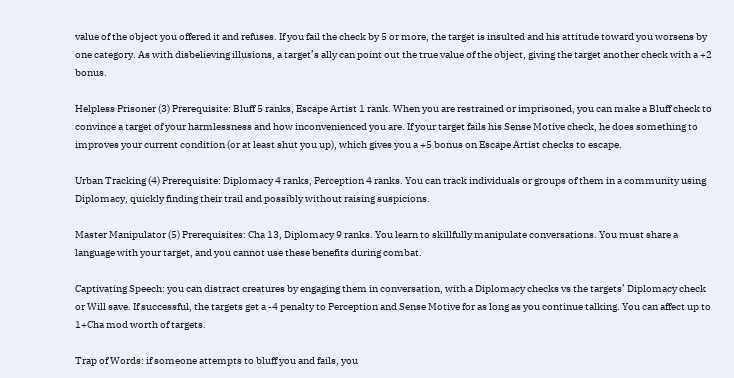value of the object you offered it and refuses. If you fail the check by 5 or more, the target is insulted and his attitude toward you worsens by one category. As with disbelieving illusions, a target’s ally can point out the true value of the object, giving the target another check with a +2 bonus.

Helpless Prisoner (3) Prerequisite: Bluff 5 ranks, Escape Artist 1 rank. When you are restrained or imprisoned, you can make a Bluff check to convince a target of your harmlessness and how inconvenienced you are. If your target fails his Sense Motive check, he does something to improves your current condition (or at least shut you up), which gives you a +5 bonus on Escape Artist checks to escape.

Urban Tracking (4) Prerequisite: Diplomacy 4 ranks, Perception 4 ranks. You can track individuals or groups of them in a community using Diplomacy, quickly finding their trail and possibly without raising suspicions.

Master Manipulator (5) Prerequisites: Cha 13, Diplomacy 9 ranks. You learn to skillfully manipulate conversations. You must share a language with your target, and you cannot use these benefits during combat.

Captivating Speech: you can distract creatures by engaging them in conversation, with a Diplomacy checks vs the targets’ Diplomacy check or Will save. If successful, the targets get a -4 penalty to Perception and Sense Motive for as long as you continue talking. You can affect up to 1+Cha mod worth of targets.

Trap of Words: if someone attempts to bluff you and fails, you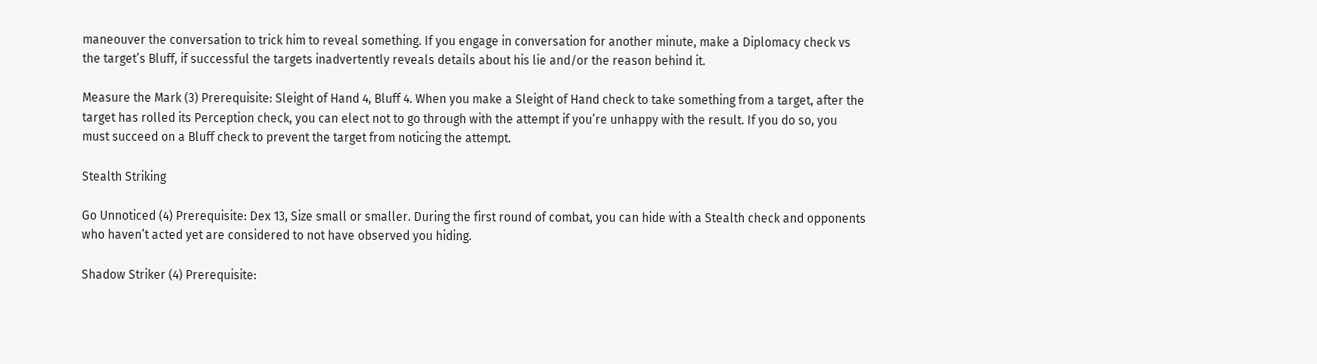maneouver the conversation to trick him to reveal something. If you engage in conversation for another minute, make a Diplomacy check vs the target’s Bluff, if successful the targets inadvertently reveals details about his lie and/or the reason behind it.

Measure the Mark (3) Prerequisite: Sleight of Hand 4, Bluff 4. When you make a Sleight of Hand check to take something from a target, after the target has rolled its Perception check, you can elect not to go through with the attempt if you’re unhappy with the result. If you do so, you must succeed on a Bluff check to prevent the target from noticing the attempt.

Stealth Striking

Go Unnoticed (4) Prerequisite: Dex 13, Size small or smaller. During the first round of combat, you can hide with a Stealth check and opponents who haven’t acted yet are considered to not have observed you hiding.

Shadow Striker (4) Prerequisite: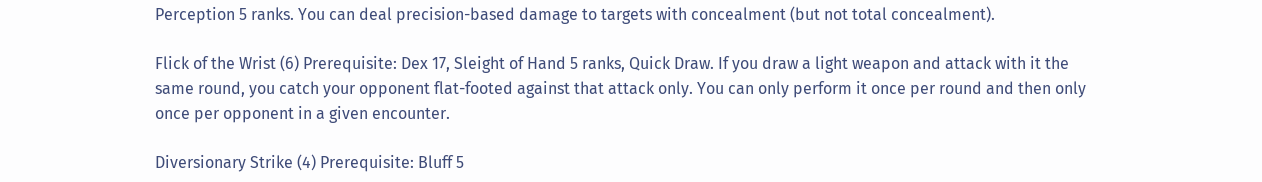Perception 5 ranks. You can deal precision-based damage to targets with concealment (but not total concealment).

Flick of the Wrist (6) Prerequisite: Dex 17, Sleight of Hand 5 ranks, Quick Draw. If you draw a light weapon and attack with it the same round, you catch your opponent flat-footed against that attack only. You can only perform it once per round and then only once per opponent in a given encounter.

Diversionary Strike (4) Prerequisite: Bluff 5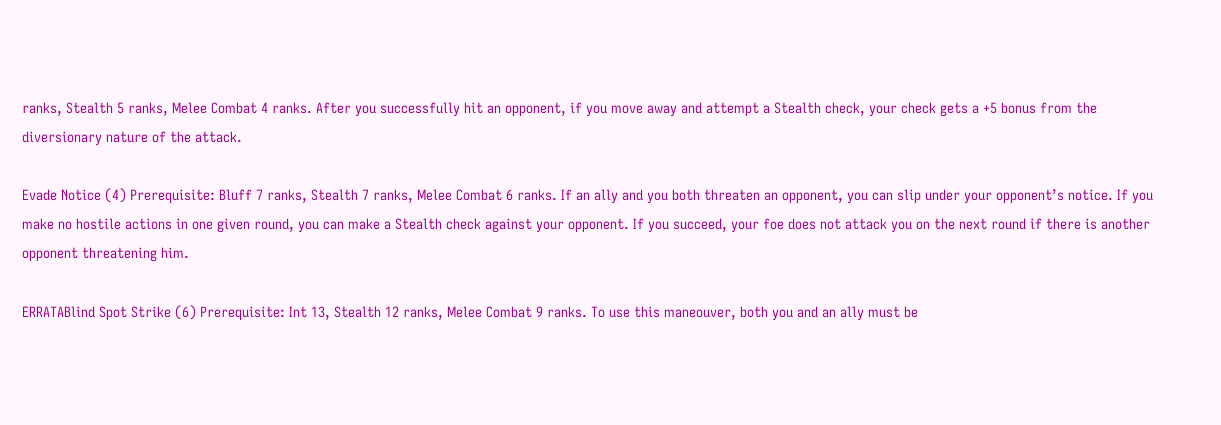ranks, Stealth 5 ranks, Melee Combat 4 ranks. After you successfully hit an opponent, if you move away and attempt a Stealth check, your check gets a +5 bonus from the diversionary nature of the attack.

Evade Notice (4) Prerequisite: Bluff 7 ranks, Stealth 7 ranks, Melee Combat 6 ranks. If an ally and you both threaten an opponent, you can slip under your opponent’s notice. If you make no hostile actions in one given round, you can make a Stealth check against your opponent. If you succeed, your foe does not attack you on the next round if there is another opponent threatening him.

ERRATABlind Spot Strike (6) Prerequisite: Int 13, Stealth 12 ranks, Melee Combat 9 ranks. To use this maneouver, both you and an ally must be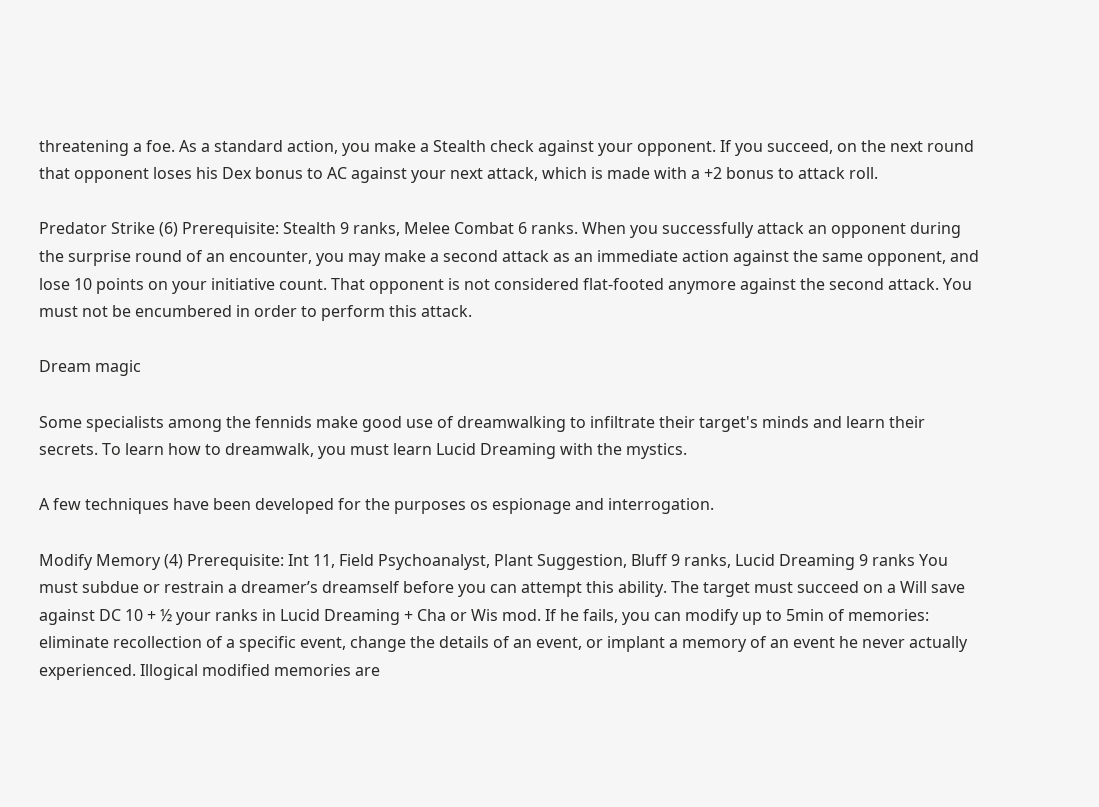threatening a foe. As a standard action, you make a Stealth check against your opponent. If you succeed, on the next round that opponent loses his Dex bonus to AC against your next attack, which is made with a +2 bonus to attack roll.

Predator Strike (6) Prerequisite: Stealth 9 ranks, Melee Combat 6 ranks. When you successfully attack an opponent during the surprise round of an encounter, you may make a second attack as an immediate action against the same opponent, and lose 10 points on your initiative count. That opponent is not considered flat-footed anymore against the second attack. You must not be encumbered in order to perform this attack.

Dream magic

Some specialists among the fennids make good use of dreamwalking to infiltrate their target's minds and learn their secrets. To learn how to dreamwalk, you must learn Lucid Dreaming with the mystics.

A few techniques have been developed for the purposes os espionage and interrogation.

Modify Memory (4) Prerequisite: Int 11, Field Psychoanalyst, Plant Suggestion, Bluff 9 ranks, Lucid Dreaming 9 ranks You must subdue or restrain a dreamer’s dreamself before you can attempt this ability. The target must succeed on a Will save against DC 10 + ½ your ranks in Lucid Dreaming + Cha or Wis mod. If he fails, you can modify up to 5min of memories: eliminate recollection of a specific event, change the details of an event, or implant a memory of an event he never actually experienced. Illogical modified memories are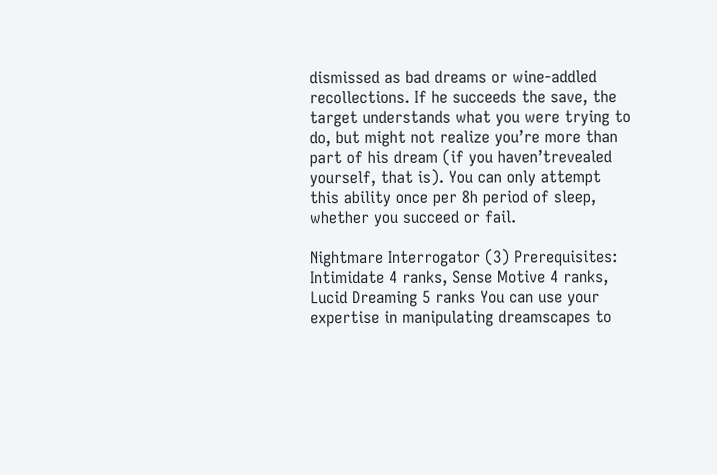dismissed as bad dreams or wine-addled recollections. If he succeeds the save, the target understands what you were trying to do, but might not realize you’re more than part of his dream (if you haven’trevealed yourself, that is). You can only attempt this ability once per 8h period of sleep, whether you succeed or fail.

Nightmare Interrogator (3) Prerequisites: Intimidate 4 ranks, Sense Motive 4 ranks, Lucid Dreaming 5 ranks You can use your expertise in manipulating dreamscapes to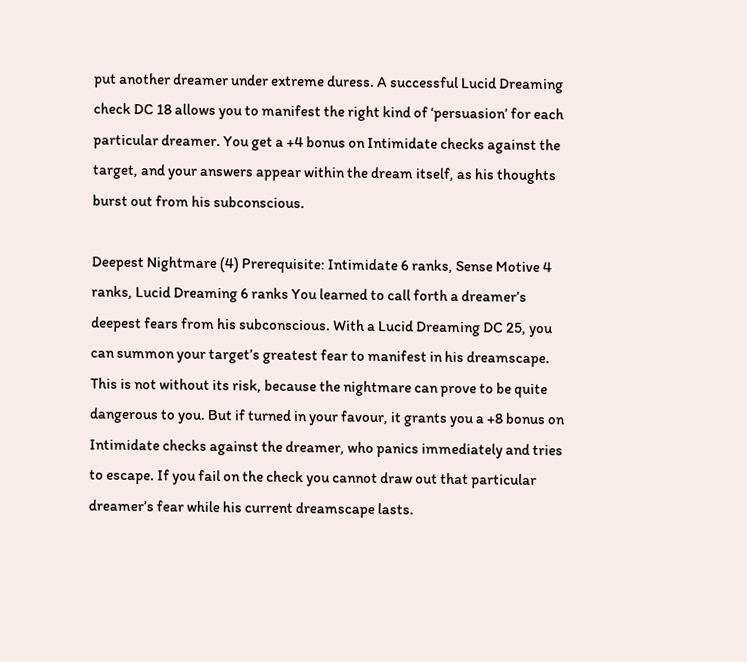put another dreamer under extreme duress. A successful Lucid Dreaming check DC 18 allows you to manifest the right kind of ‘persuasion’ for each particular dreamer. You get a +4 bonus on Intimidate checks against the target, and your answers appear within the dream itself, as his thoughts burst out from his subconscious.

Deepest Nightmare (4) Prerequisite: Intimidate 6 ranks, Sense Motive 4 ranks, Lucid Dreaming 6 ranks You learned to call forth a dreamer’s deepest fears from his subconscious. With a Lucid Dreaming DC 25, you can summon your target’s greatest fear to manifest in his dreamscape. This is not without its risk, because the nightmare can prove to be quite dangerous to you. But if turned in your favour, it grants you a +8 bonus on Intimidate checks against the dreamer, who panics immediately and tries to escape. If you fail on the check you cannot draw out that particular dreamer’s fear while his current dreamscape lasts.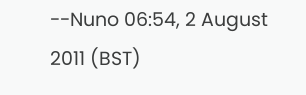--Nuno 06:54, 2 August 2011 (BST)